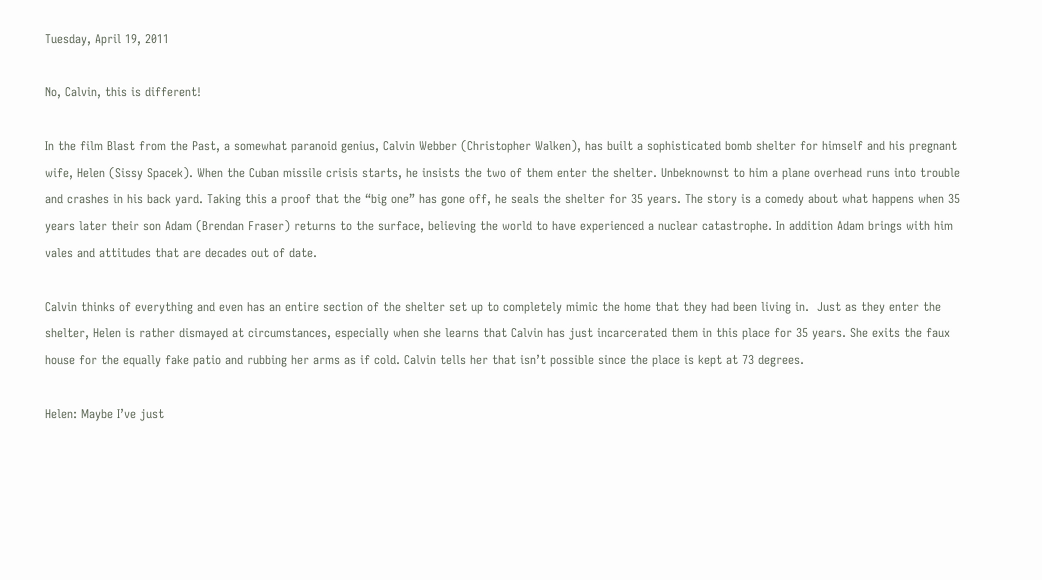Tuesday, April 19, 2011

No, Calvin, this is different!

In the film Blast from the Past, a somewhat paranoid genius, Calvin Webber (Christopher Walken), has built a sophisticated bomb shelter for himself and his pregnant wife, Helen (Sissy Spacek). When the Cuban missile crisis starts, he insists the two of them enter the shelter. Unbeknownst to him a plane overhead runs into trouble and crashes in his back yard. Taking this a proof that the “big one” has gone off, he seals the shelter for 35 years. The story is a comedy about what happens when 35 years later their son Adam (Brendan Fraser) returns to the surface, believing the world to have experienced a nuclear catastrophe. In addition Adam brings with him vales and attitudes that are decades out of date.

Calvin thinks of everything and even has an entire section of the shelter set up to completely mimic the home that they had been living in.  Just as they enter the shelter, Helen is rather dismayed at circumstances, especially when she learns that Calvin has just incarcerated them in this place for 35 years. She exits the faux house for the equally fake patio and rubbing her arms as if cold. Calvin tells her that isn’t possible since the place is kept at 73 degrees.

Helen: Maybe I’ve just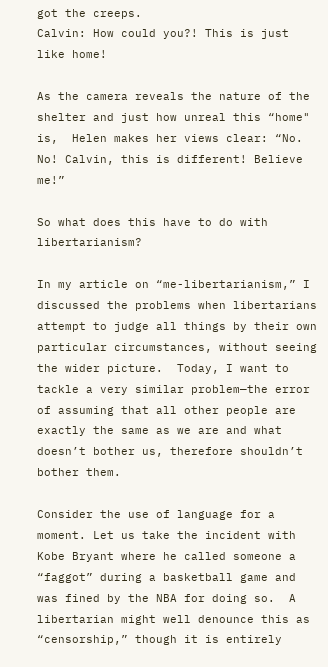got the creeps.
Calvin: How could you?! This is just like home!

As the camera reveals the nature of the shelter and just how unreal this “home" is,  Helen makes her views clear: “No. No! Calvin, this is different! Believe me!”

So what does this have to do with libertarianism?

In my article on “me-libertarianism,” I discussed the problems when libertarians attempt to judge all things by their own particular circumstances, without seeing the wider picture.  Today, I want to tackle a very similar problem—the error of assuming that all other people are exactly the same as we are and what doesn’t bother us, therefore shouldn’t bother them.

Consider the use of language for a moment. Let us take the incident with Kobe Bryant where he called someone a “faggot” during a basketball game and was fined by the NBA for doing so.  A libertarian might well denounce this as “censorship,” though it is entirely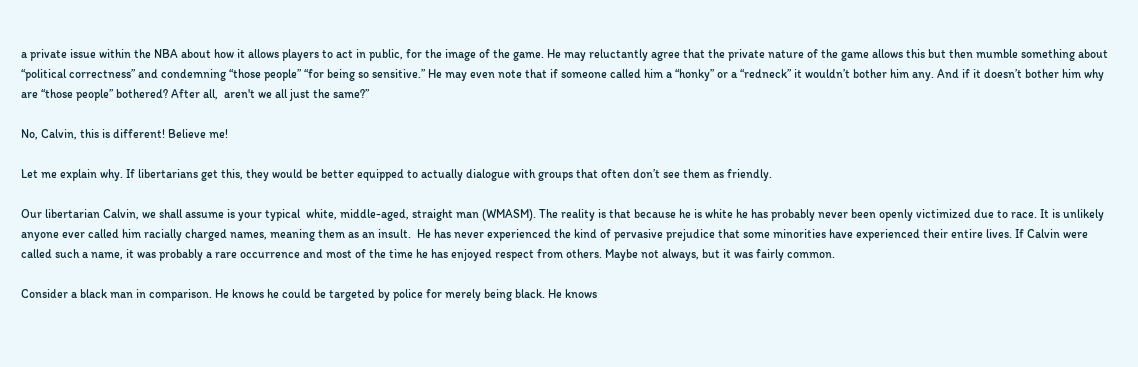a private issue within the NBA about how it allows players to act in public, for the image of the game. He may reluctantly agree that the private nature of the game allows this but then mumble something about “political correctness” and condemning “those people” “for being so sensitive.” He may even note that if someone called him a “honky” or a “redneck” it wouldn’t bother him any. And if it doesn’t bother him why are “those people” bothered? After all,  aren't we all just the same?”

No, Calvin, this is different! Believe me!

Let me explain why. If libertarians get this, they would be better equipped to actually dialogue with groups that often don’t see them as friendly.

Our libertarian Calvin, we shall assume is your typical  white, middle-aged, straight man (WMASM). The reality is that because he is white he has probably never been openly victimized due to race. It is unlikely anyone ever called him racially charged names, meaning them as an insult.  He has never experienced the kind of pervasive prejudice that some minorities have experienced their entire lives. If Calvin were called such a name, it was probably a rare occurrence and most of the time he has enjoyed respect from others. Maybe not always, but it was fairly common.

Consider a black man in comparison. He knows he could be targeted by police for merely being black. He knows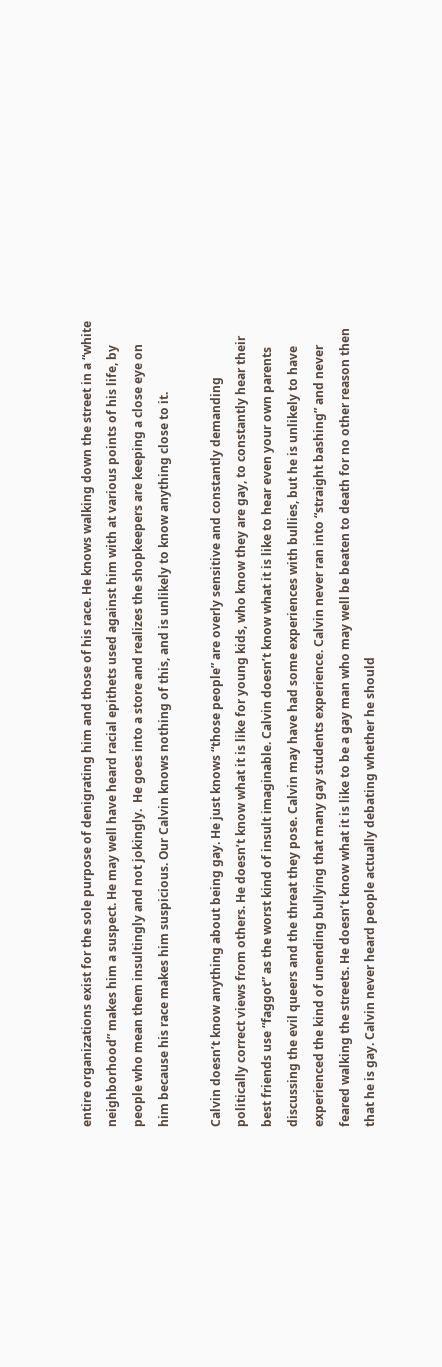entire organizations exist for the sole purpose of denigrating him and those of his race. He knows walking down the street in a “white neighborhood” makes him a suspect. He may well have heard racial epithets used against him with at various points of his life, by people who mean them insultingly and not jokingly.  He goes into a store and realizes the shopkeepers are keeping a close eye on him because his race makes him suspicious. Our Calvin knows nothing of this, and is unlikely to know anything close to it.

Calvin doesn’t know anything about being gay. He just knows “those people” are overly sensitive and constantly demanding politically correct views from others. He doesn’t know what it is like for young kids, who know they are gay, to constantly hear their best friends use “faggot” as the worst kind of insult imaginable. Calvin doesn’t know what it is like to hear even your own parents discussing the evil queers and the threat they pose. Calvin may have had some experiences with bullies, but he is unlikely to have experienced the kind of unending bullying that many gay students experience. Calvin never ran into “straight bashing” and never feared walking the streets. He doesn’t know what it is like to be a gay man who may well be beaten to death for no other reason then that he is gay. Calvin never heard people actually debating whether he should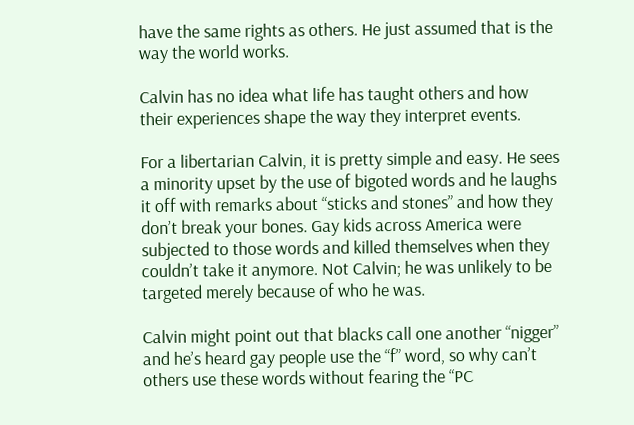have the same rights as others. He just assumed that is the way the world works.

Calvin has no idea what life has taught others and how their experiences shape the way they interpret events.

For a libertarian Calvin, it is pretty simple and easy. He sees a minority upset by the use of bigoted words and he laughs it off with remarks about “sticks and stones” and how they don’t break your bones. Gay kids across America were subjected to those words and killed themselves when they couldn’t take it anymore. Not Calvin; he was unlikely to be targeted merely because of who he was.

Calvin might point out that blacks call one another “nigger” and he’s heard gay people use the “f” word, so why can’t others use these words without fearing the “PC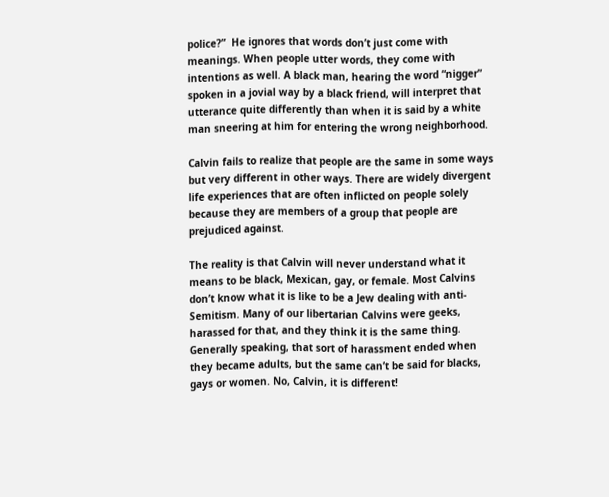police?”  He ignores that words don’t just come with meanings. When people utter words, they come with intentions as well. A black man, hearing the word “nigger” spoken in a jovial way by a black friend, will interpret that utterance quite differently than when it is said by a white man sneering at him for entering the wrong neighborhood.

Calvin fails to realize that people are the same in some ways but very different in other ways. There are widely divergent life experiences that are often inflicted on people solely because they are members of a group that people are prejudiced against.

The reality is that Calvin will never understand what it means to be black, Mexican, gay, or female. Most Calvins don’t know what it is like to be a Jew dealing with anti-Semitism. Many of our libertarian Calvins were geeks, harassed for that, and they think it is the same thing. Generally speaking, that sort of harassment ended when they became adults, but the same can’t be said for blacks, gays or women. No, Calvin, it is different!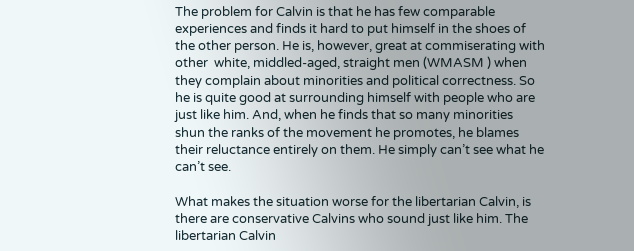The problem for Calvin is that he has few comparable experiences and finds it hard to put himself in the shoes of the other person. He is, however, great at commiserating with other  white, middled-aged, straight men (WMASM ) when they complain about minorities and political correctness. So he is quite good at surrounding himself with people who are just like him. And, when he finds that so many minorities shun the ranks of the movement he promotes, he blames their reluctance entirely on them. He simply can’t see what he can’t see.

What makes the situation worse for the libertarian Calvin, is there are conservative Calvins who sound just like him. The libertarian Calvin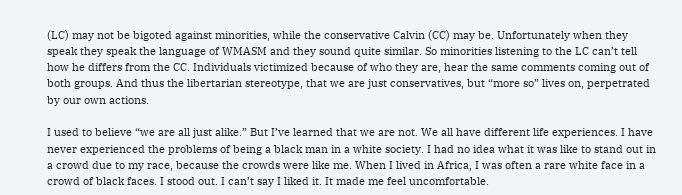(LC) may not be bigoted against minorities, while the conservative Calvin (CC) may be. Unfortunately when they speak they speak the language of WMASM and they sound quite similar. So minorities listening to the LC can’t tell how he differs from the CC. Individuals victimized because of who they are, hear the same comments coming out of both groups. And thus the libertarian stereotype, that we are just conservatives, but “more so” lives on, perpetrated by our own actions.

I used to believe “we are all just alike.” But I’ve learned that we are not. We all have different life experiences. I have never experienced the problems of being a black man in a white society. I had no idea what it was like to stand out in a crowd due to my race, because the crowds were like me. When I lived in Africa, I was often a rare white face in a crowd of black faces. I stood out. I can’t say I liked it. It made me feel uncomfortable.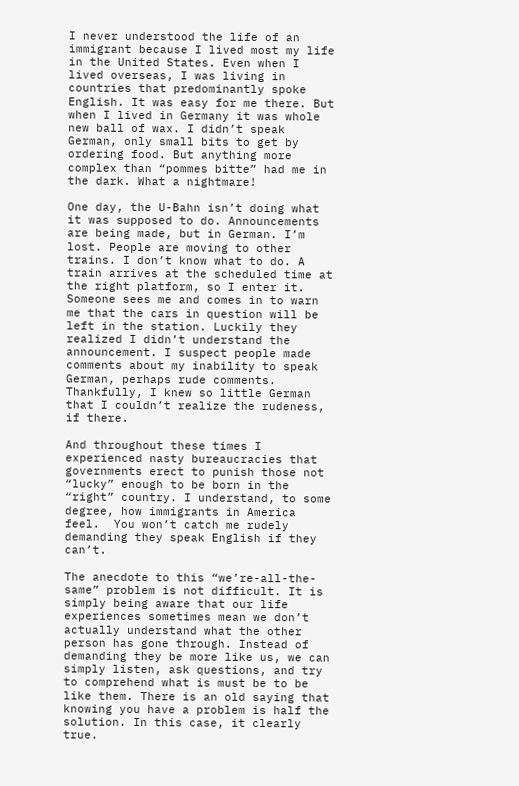I never understood the life of an immigrant because I lived most my life in the United States. Even when I lived overseas, I was living in countries that predominantly spoke English. It was easy for me there. But when I lived in Germany it was whole new ball of wax. I didn’t speak German, only small bits to get by ordering food. But anything more complex than “pommes bitte” had me in the dark. What a nightmare!

One day, the U-Bahn isn’t doing what it was supposed to do. Announcements are being made, but in German. I’m lost. People are moving to other trains. I don’t know what to do. A train arrives at the scheduled time at the right platform, so I enter it. Someone sees me and comes in to warn me that the cars in question will be left in the station. Luckily they realized I didn’t understand the announcement. I suspect people made comments about my inability to speak German, perhaps rude comments. Thankfully, I knew so little German that I couldn’t realize the rudeness, if there.

And throughout these times I experienced nasty bureaucracies that governments erect to punish those not “lucky” enough to be born in the “right” country. I understand, to some degree, how immigrants in America feel.  You won’t catch me rudely demanding they speak English if they can’t.

The anecdote to this “we’re-all-the-same” problem is not difficult. It is simply being aware that our life experiences sometimes mean we don’t actually understand what the other person has gone through. Instead of demanding they be more like us, we can simply listen, ask questions, and try to comprehend what is must be to be like them. There is an old saying that knowing you have a problem is half the solution. In this case, it clearly true.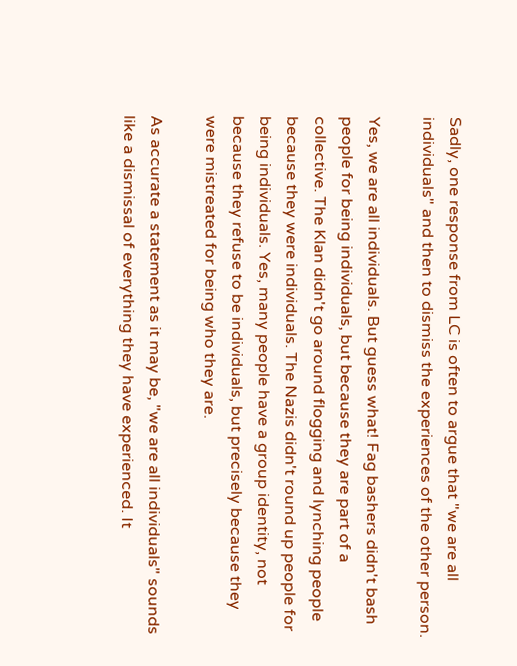Sadly, one response from LC is often to argue that "we are all individuals" and then to dismiss the experiences of the other person.

Yes, we are all individuals. But guess what! Fag bashers didn't bash people for being individuals, but because they are part of a collective. The Klan didn't go around flogging and lynching people because they were individuals. The Nazis didn't round up people for being individuals. Yes, many people have a group identity, not because they refuse to be individuals, but precisely because they were mistreated for being who they are.

As accurate a statement as it may be, "we are all individuals" sounds like a dismissal of everything they have experienced. It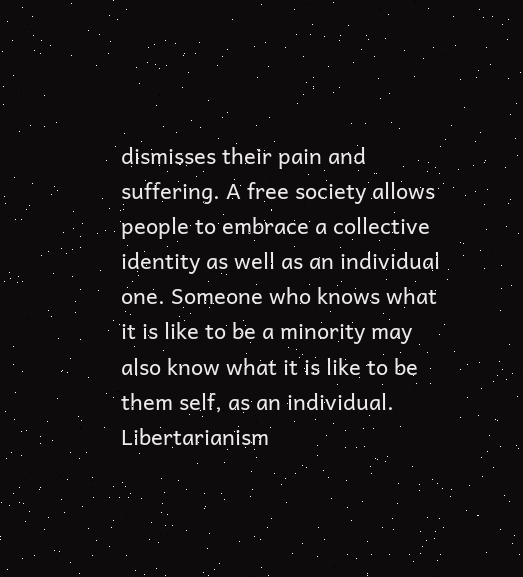dismisses their pain and suffering. A free society allows people to embrace a collective identity as well as an individual one. Someone who knows what it is like to be a minority may also know what it is like to be them self, as an individual. Libertarianism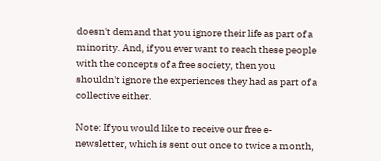doesn't demand that you ignore their life as part of a minority. And, if you ever want to reach these people with the concepts of a free society, then you shouldn't ignore the experiences they had as part of a collective either.

Note: If you would like to receive our free e-newsletter, which is sent out once to twice a month,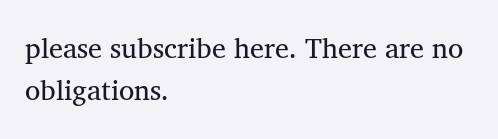please subscribe here. There are no obligations.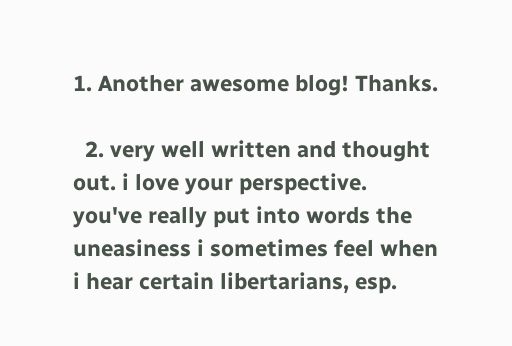1. Another awesome blog! Thanks.

  2. very well written and thought out. i love your perspective. you've really put into words the uneasiness i sometimes feel when i hear certain libertarians, esp.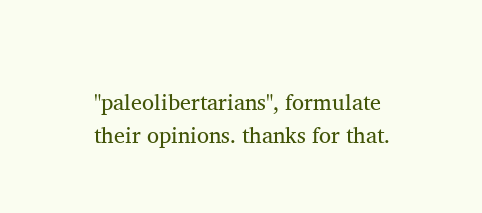"paleolibertarians", formulate their opinions. thanks for that.